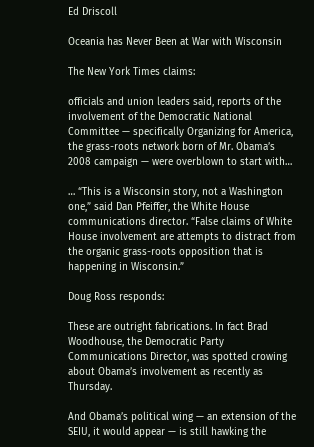Ed Driscoll

Oceania has Never Been at War with Wisconsin

The New York Times claims:

officials and union leaders said, reports of the involvement of the Democratic National Committee — specifically Organizing for America, the grass-roots network born of Mr. Obama’s 2008 campaign — were overblown to start with…

… “This is a Wisconsin story, not a Washington one,” said Dan Pfeiffer, the White House communications director. “False claims of White House involvement are attempts to distract from the organic grass-roots opposition that is happening in Wisconsin.”

Doug Ross responds:

These are outright fabrications. In fact Brad Woodhouse, the Democratic Party Communications Director, was spotted crowing about Obama’s involvement as recently as Thursday.

And Obama’s political wing — an extension of the SEIU, it would appear — is still hawking the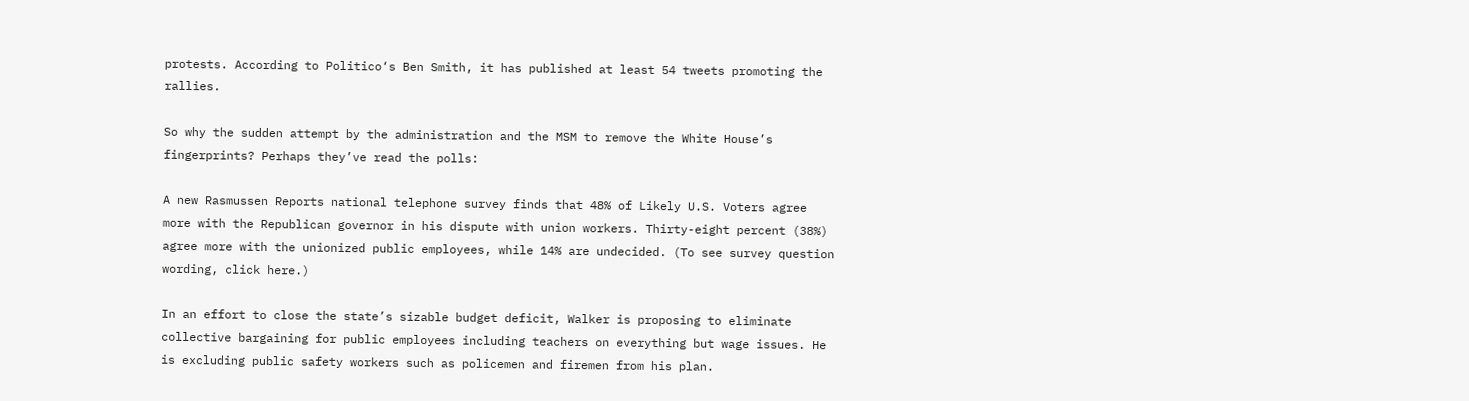protests. According to Politico‘s Ben Smith, it has published at least 54 tweets promoting the rallies.

So why the sudden attempt by the administration and the MSM to remove the White House’s fingerprints? Perhaps they’ve read the polls:

A new Rasmussen Reports national telephone survey finds that 48% of Likely U.S. Voters agree more with the Republican governor in his dispute with union workers. Thirty-eight percent (38%) agree more with the unionized public employees, while 14% are undecided. (To see survey question wording, click here.)

In an effort to close the state’s sizable budget deficit, Walker is proposing to eliminate collective bargaining for public employees including teachers on everything but wage issues. He is excluding public safety workers such as policemen and firemen from his plan.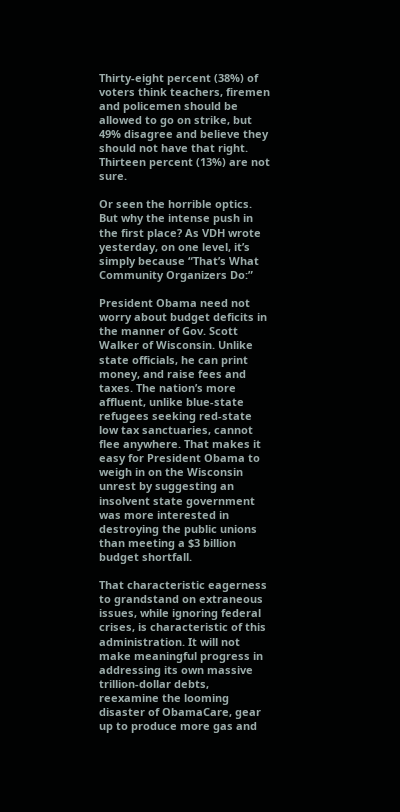Thirty-eight percent (38%) of voters think teachers, firemen and policemen should be allowed to go on strike, but 49% disagree and believe they should not have that right. Thirteen percent (13%) are not sure.

Or seen the horrible optics. But why the intense push in the first place? As VDH wrote yesterday, on one level, it’s simply because “That’s What Community Organizers Do:”

President Obama need not worry about budget deficits in the manner of Gov. Scott Walker of Wisconsin. Unlike state officials, he can print money, and raise fees and taxes. The nation’s more affluent, unlike blue-state refugees seeking red-state low tax sanctuaries, cannot flee anywhere. That makes it easy for President Obama to weigh in on the Wisconsin unrest by suggesting an insolvent state government was more interested in destroying the public unions than meeting a $3 billion budget shortfall.

That characteristic eagerness to grandstand on extraneous issues, while ignoring federal crises, is characteristic of this administration. It will not make meaningful progress in addressing its own massive trillion-dollar debts, reexamine the looming disaster of ObamaCare, gear up to produce more gas and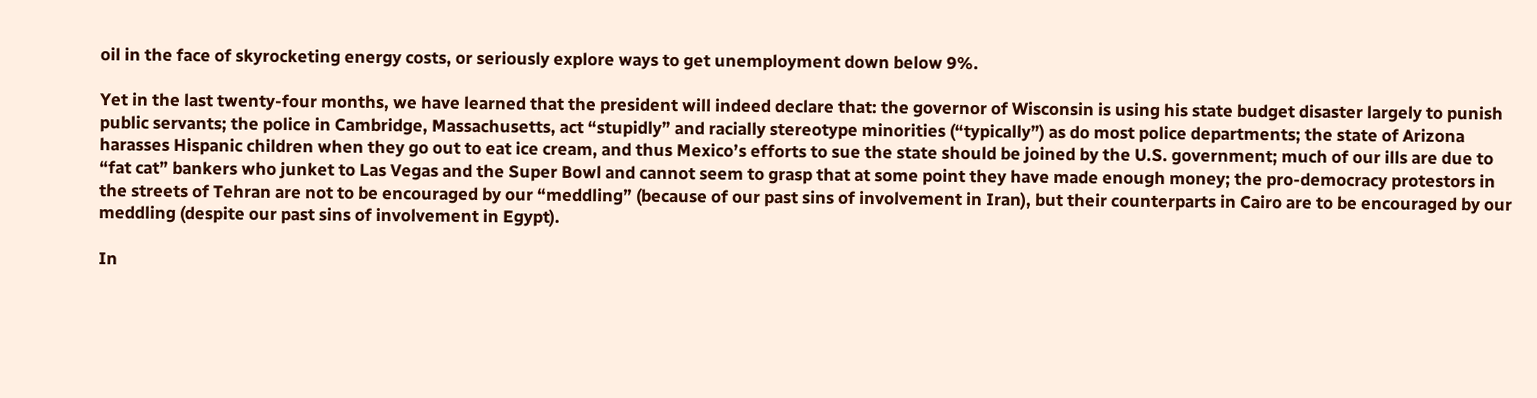oil in the face of skyrocketing energy costs, or seriously explore ways to get unemployment down below 9%.

Yet in the last twenty-four months, we have learned that the president will indeed declare that: the governor of Wisconsin is using his state budget disaster largely to punish public servants; the police in Cambridge, Massachusetts, act “stupidly” and racially stereotype minorities (“typically”) as do most police departments; the state of Arizona harasses Hispanic children when they go out to eat ice cream, and thus Mexico’s efforts to sue the state should be joined by the U.S. government; much of our ills are due to “fat cat” bankers who junket to Las Vegas and the Super Bowl and cannot seem to grasp that at some point they have made enough money; the pro-democracy protestors in the streets of Tehran are not to be encouraged by our “meddling” (because of our past sins of involvement in Iran), but their counterparts in Cairo are to be encouraged by our meddling (despite our past sins of involvement in Egypt).

In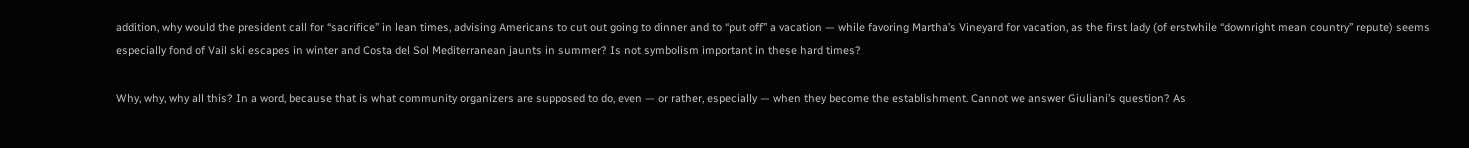addition, why would the president call for “sacrifice” in lean times, advising Americans to cut out going to dinner and to “put off” a vacation — while favoring Martha’s Vineyard for vacation, as the first lady (of erstwhile “downright mean country” repute) seems especially fond of Vail ski escapes in winter and Costa del Sol Mediterranean jaunts in summer? Is not symbolism important in these hard times?

Why, why, why all this? In a word, because that is what community organizers are supposed to do, even — or rather, especially — when they become the establishment. Cannot we answer Giuliani’s question? As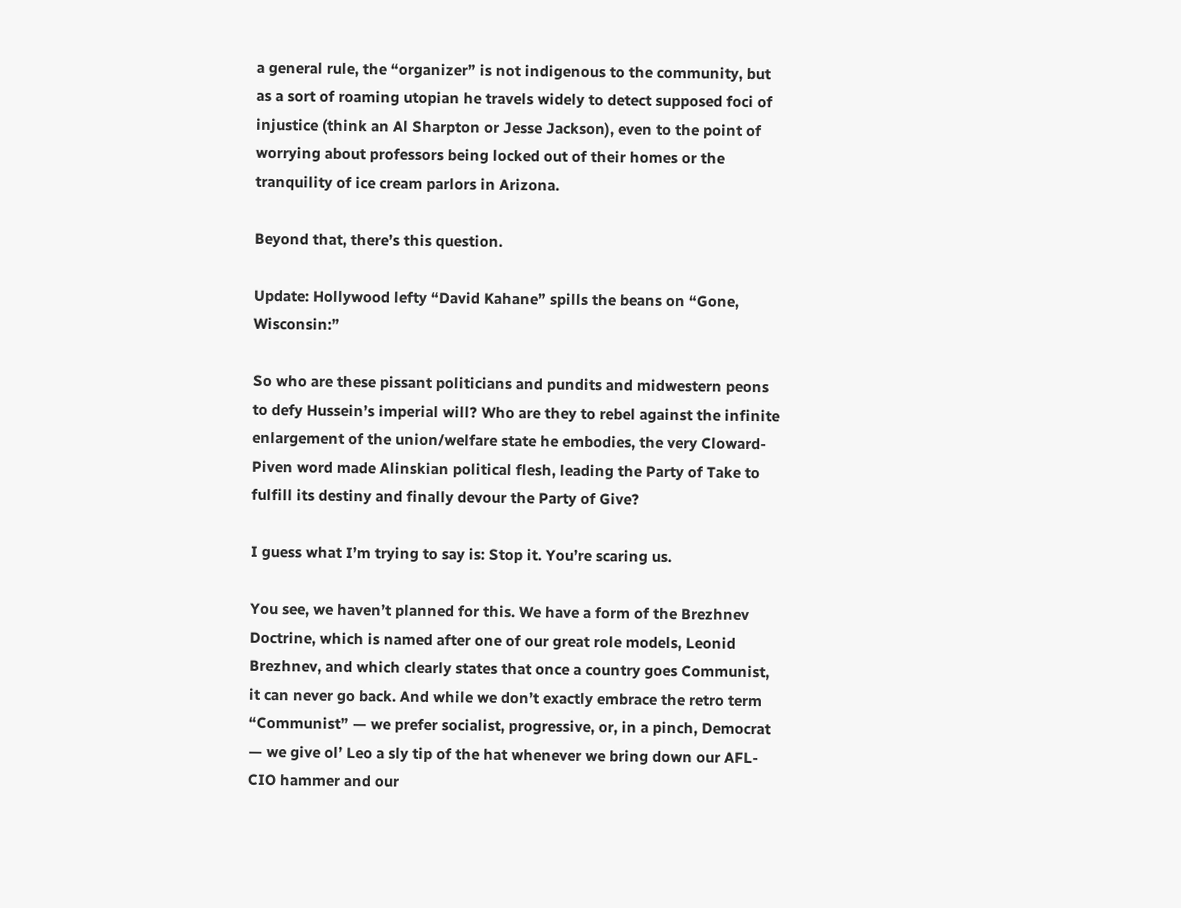a general rule, the “organizer” is not indigenous to the community, but as a sort of roaming utopian he travels widely to detect supposed foci of injustice (think an Al Sharpton or Jesse Jackson), even to the point of worrying about professors being locked out of their homes or the tranquility of ice cream parlors in Arizona.

Beyond that, there’s this question.

Update: Hollywood lefty “David Kahane” spills the beans on “Gone, Wisconsin:”

So who are these pissant politicians and pundits and midwestern peons to defy Hussein’s imperial will? Who are they to rebel against the infinite enlargement of the union/welfare state he embodies, the very Cloward-Piven word made Alinskian political flesh, leading the Party of Take to fulfill its destiny and finally devour the Party of Give?

I guess what I’m trying to say is: Stop it. You’re scaring us.

You see, we haven’t planned for this. We have a form of the Brezhnev Doctrine, which is named after one of our great role models, Leonid Brezhnev, and which clearly states that once a country goes Communist, it can never go back. And while we don’t exactly embrace the retro term “Communist” — we prefer socialist, progressive, or, in a pinch, Democrat — we give ol’ Leo a sly tip of the hat whenever we bring down our AFL-CIO hammer and our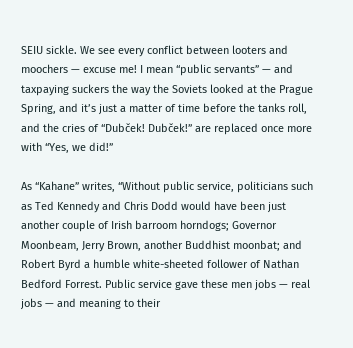SEIU sickle. We see every conflict between looters and moochers — excuse me! I mean “public servants” — and taxpaying suckers the way the Soviets looked at the Prague Spring, and it’s just a matter of time before the tanks roll, and the cries of “Dubček! Dubček!” are replaced once more with “Yes, we did!”

As “Kahane” writes, “Without public service, politicians such as Ted Kennedy and Chris Dodd would have been just another couple of Irish barroom horndogs; Governor Moonbeam, Jerry Brown, another Buddhist moonbat; and Robert Byrd a humble white-sheeted follower of Nathan Bedford Forrest. Public service gave these men jobs — real jobs — and meaning to their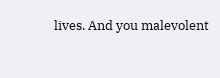lives. And you malevolent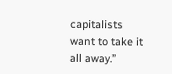capitalists want to take it all away.”